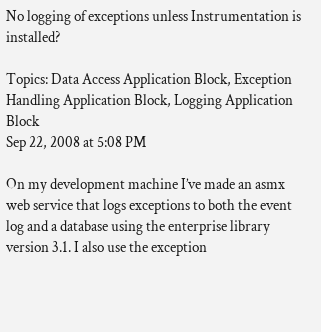No logging of exceptions unless Instrumentation is installed?

Topics: Data Access Application Block, Exception Handling Application Block, Logging Application Block
Sep 22, 2008 at 5:08 PM

On my development machine I’ve made an asmx web service that logs exceptions to both the event log and a database using the enterprise library version 3.1. I also use the exception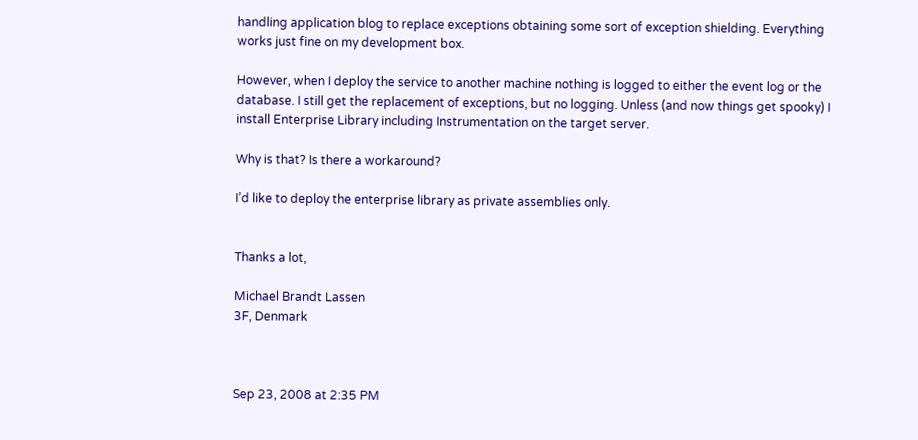handling application blog to replace exceptions obtaining some sort of exception shielding. Everything works just fine on my development box.

However, when I deploy the service to another machine nothing is logged to either the event log or the database. I still get the replacement of exceptions, but no logging. Unless (and now things get spooky) I install Enterprise Library including Instrumentation on the target server.

Why is that? Is there a workaround?

I’d like to deploy the enterprise library as private assemblies only.


Thanks a lot,

Michael Brandt Lassen
3F, Denmark



Sep 23, 2008 at 2:35 PM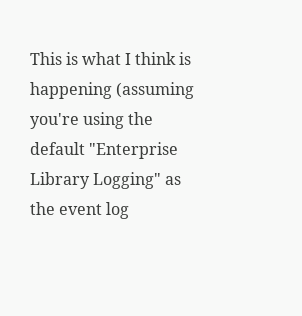This is what I think is happening (assuming you're using the default "Enterprise Library Logging" as the event log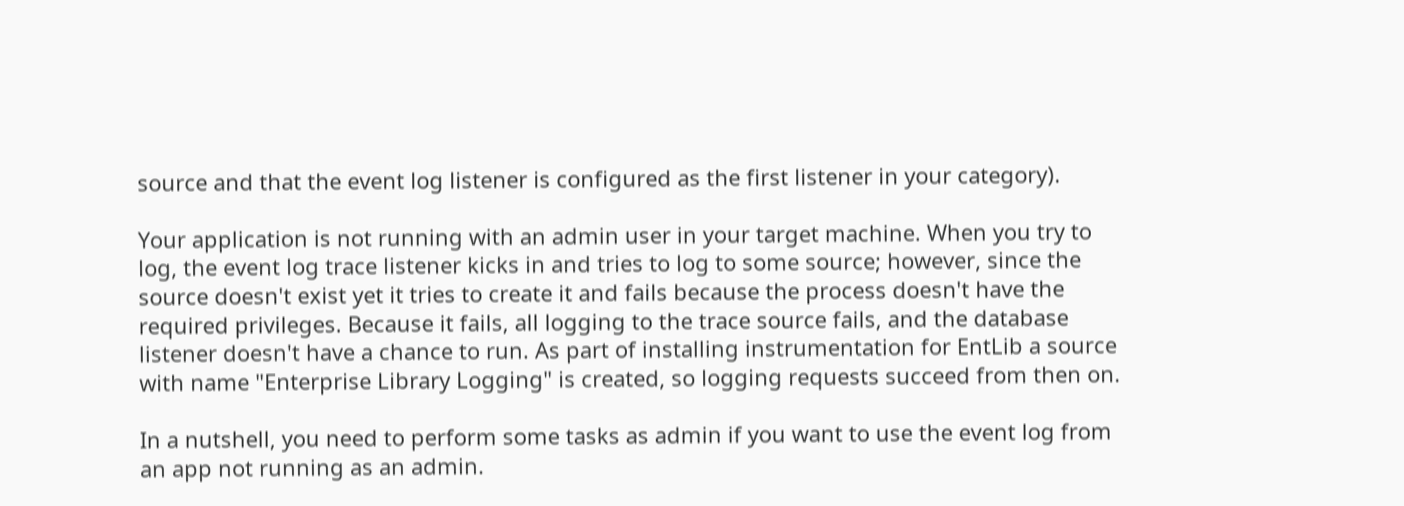source and that the event log listener is configured as the first listener in your category).

Your application is not running with an admin user in your target machine. When you try to log, the event log trace listener kicks in and tries to log to some source; however, since the source doesn't exist yet it tries to create it and fails because the process doesn't have the required privileges. Because it fails, all logging to the trace source fails, and the database listener doesn't have a chance to run. As part of installing instrumentation for EntLib a source with name "Enterprise Library Logging" is created, so logging requests succeed from then on.

In a nutshell, you need to perform some tasks as admin if you want to use the event log from an app not running as an admin.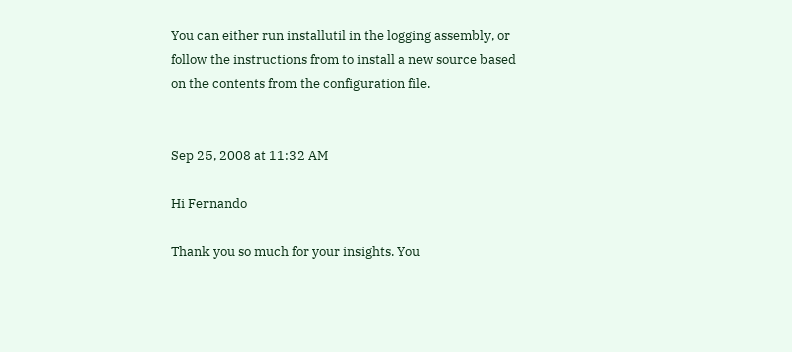You can either run installutil in the logging assembly, or follow the instructions from to install a new source based on the contents from the configuration file.


Sep 25, 2008 at 11:32 AM

Hi Fernando

Thank you so much for your insights. You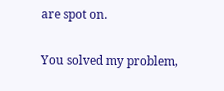are spot on.

You solved my problem,